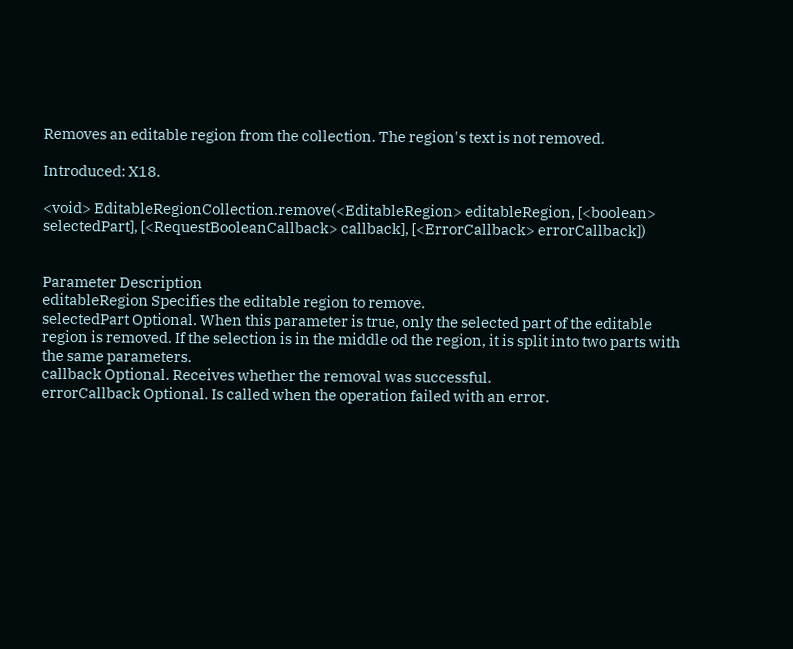Removes an editable region from the collection. The region's text is not removed.

Introduced: X18.

<void> EditableRegionCollection.remove(<EditableRegion> editableRegion, [<boolean> selectedPart], [<RequestBooleanCallback> callback], [<ErrorCallback> errorCallback])


Parameter Description
editableRegion Specifies the editable region to remove.
selectedPart Optional. When this parameter is true, only the selected part of the editable region is removed. If the selection is in the middle od the region, it is split into two parts with the same parameters.
callback Optional. Receives whether the removal was successful.
errorCallback Optional. Is called when the operation failed with an error.